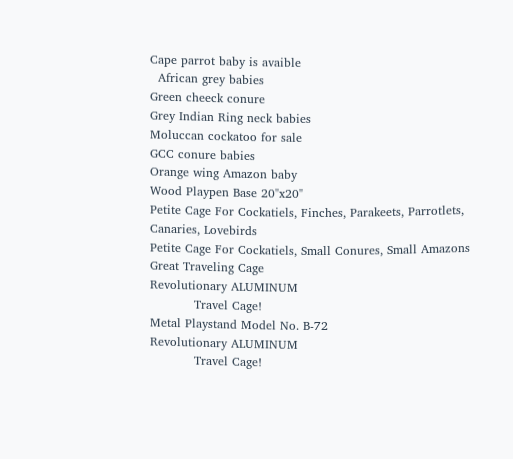Cape parrot baby is avaible
  African grey babies
Green cheeck conure
Grey Indian Ring neck babies
Moluccan cockatoo for sale
GCC conure babies
Orange wing Amazon baby
Wood Playpen Base 20"x20"
Petite Cage For Cockatiels, Finches, Parakeets, Parrotlets, Canaries, Lovebirds
Petite Cage For Cockatiels, Small Conures, Small Amazons Great Traveling Cage
Revolutionary ALUMINUM
           Travel Cage!
Metal Playstand Model No. B-72
Revolutionary ALUMINUM
           Travel Cage!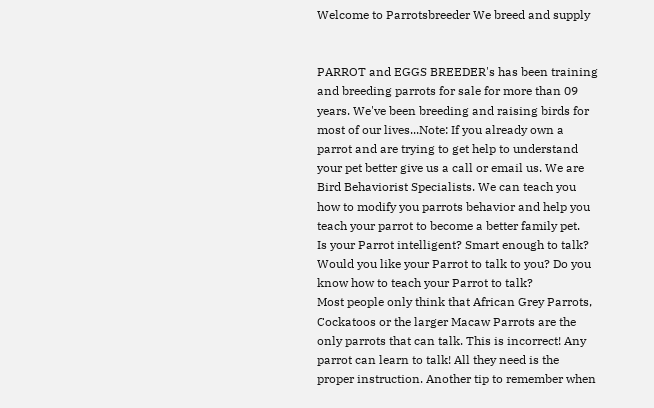Welcome to Parrotsbreeder We breed and supply


PARROT and EGGS BREEDER's has been training and breeding parrots for sale for more than 09 years. We've been breeding and raising birds for most of our lives...Note: If you already own a parrot and are trying to get help to understand your pet better give us a call or email us. We are Bird Behaviorist Specialists. We can teach you how to modify you parrots behavior and help you teach your parrot to become a better family pet.
Is your Parrot intelligent? Smart enough to talk? Would you like your Parrot to talk to you? Do you know how to teach your Parrot to talk?
Most people only think that African Grey Parrots, Cockatoos or the larger Macaw Parrots are the only parrots that can talk. This is incorrect! Any parrot can learn to talk! All they need is the proper instruction. Another tip to remember when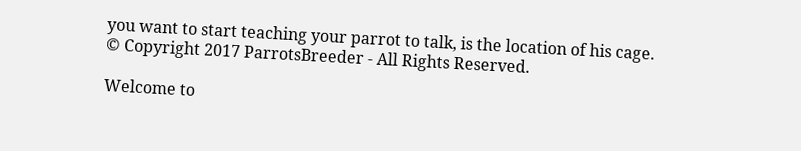you want to start teaching your parrot to talk, is the location of his cage.
© Copyright 2017 ParrotsBreeder - All Rights Reserved.

Welcome to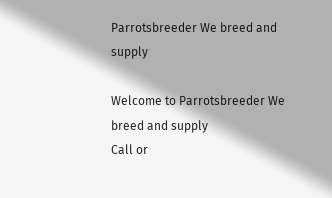Parrotsbreeder We breed and supply

Welcome to Parrotsbreeder We breed and supply
Call or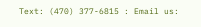Text: (470) 377-6815 : Email us: